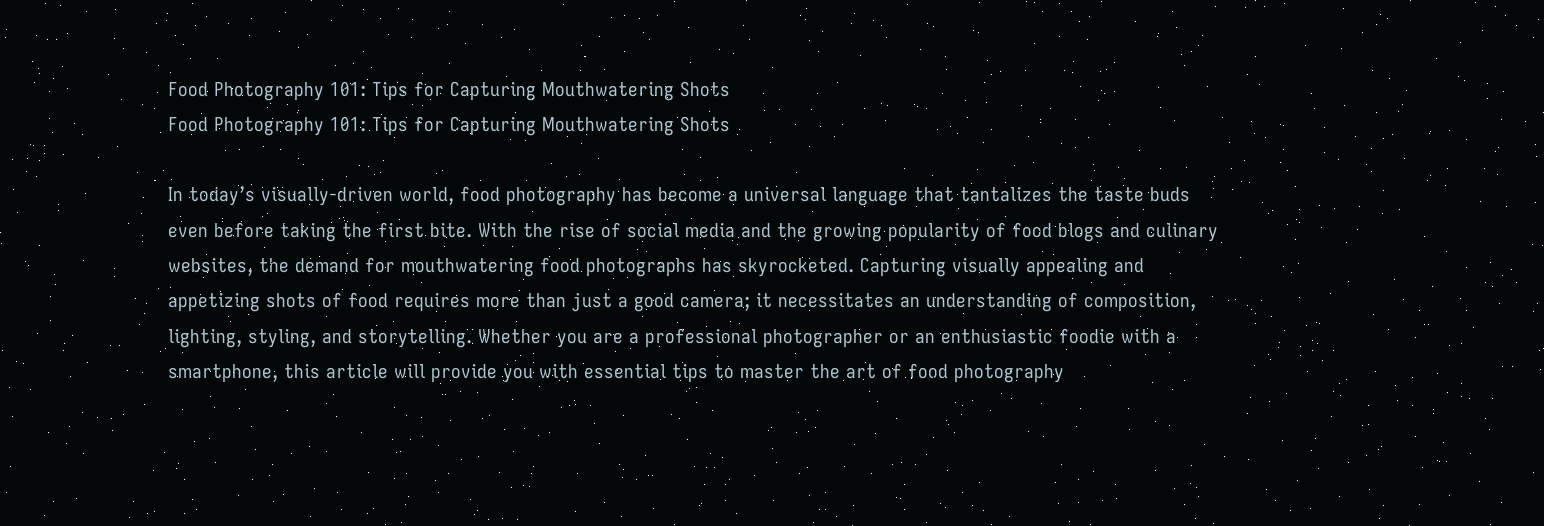Food Photography 101: Tips for Capturing Mouthwatering Shots
Food Photography 101: Tips for Capturing Mouthwatering Shots

In today’s visually-driven world, food photography has become a universal language that tantalizes the taste buds even before taking the first bite. With the rise of social media and the growing popularity of food blogs and culinary websites, the demand for mouthwatering food photographs has skyrocketed. Capturing visually appealing and appetizing shots of food requires more than just a good camera; it necessitates an understanding of composition, lighting, styling, and storytelling. Whether you are a professional photographer or an enthusiastic foodie with a smartphone, this article will provide you with essential tips to master the art of food photography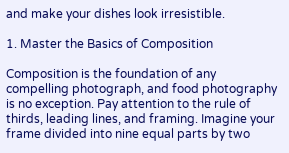and make your dishes look irresistible.

1. Master the Basics of Composition

Composition is the foundation of any compelling photograph, and food photography is no exception. Pay attention to the rule of thirds, leading lines, and framing. Imagine your frame divided into nine equal parts by two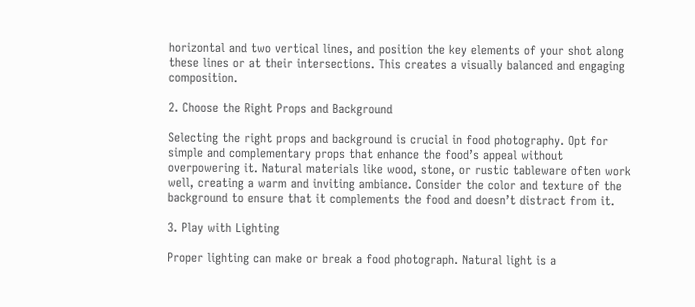horizontal and two vertical lines, and position the key elements of your shot along these lines or at their intersections. This creates a visually balanced and engaging composition.

2. Choose the Right Props and Background

Selecting the right props and background is crucial in food photography. Opt for simple and complementary props that enhance the food’s appeal without overpowering it. Natural materials like wood, stone, or rustic tableware often work well, creating a warm and inviting ambiance. Consider the color and texture of the background to ensure that it complements the food and doesn’t distract from it.

3. Play with Lighting

Proper lighting can make or break a food photograph. Natural light is a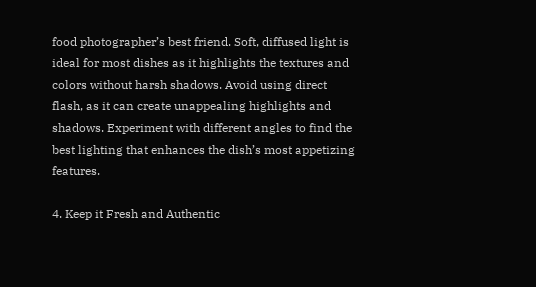food photographer’s best friend. Soft, diffused light is ideal for most dishes as it highlights the textures and colors without harsh shadows. Avoid using direct flash, as it can create unappealing highlights and shadows. Experiment with different angles to find the best lighting that enhances the dish’s most appetizing features.

4. Keep it Fresh and Authentic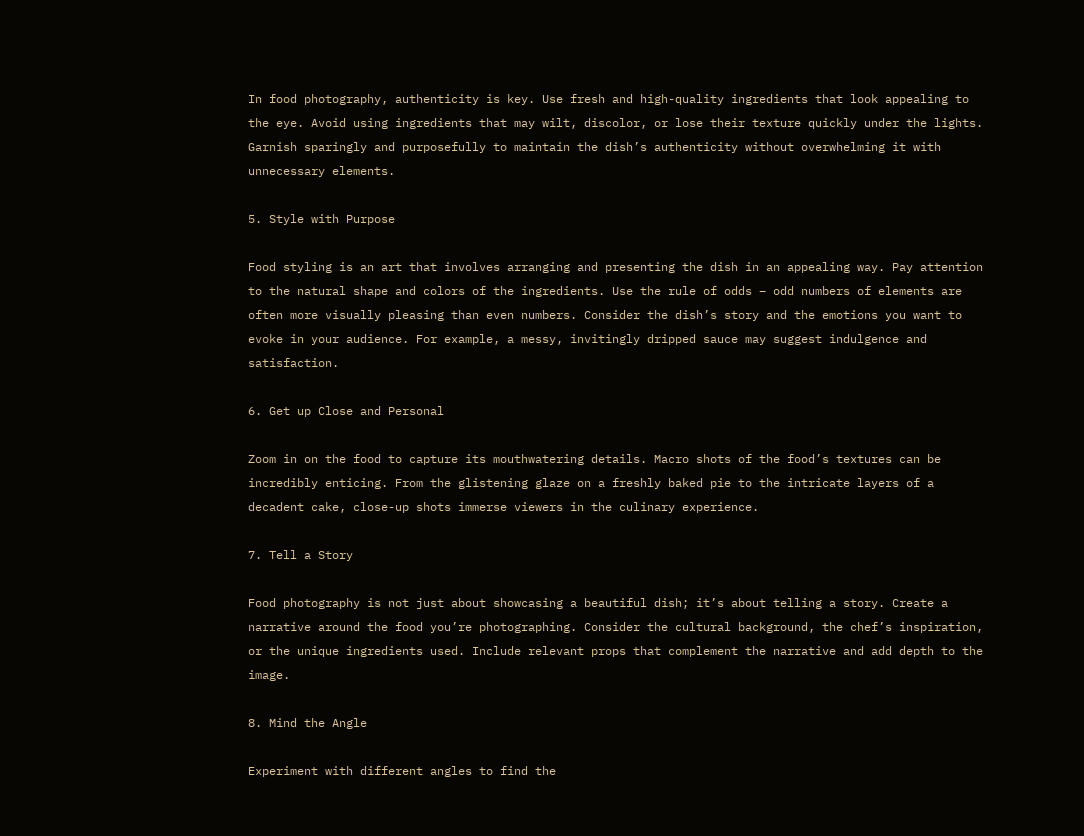In food photography, authenticity is key. Use fresh and high-quality ingredients that look appealing to the eye. Avoid using ingredients that may wilt, discolor, or lose their texture quickly under the lights. Garnish sparingly and purposefully to maintain the dish’s authenticity without overwhelming it with unnecessary elements.

5. Style with Purpose

Food styling is an art that involves arranging and presenting the dish in an appealing way. Pay attention to the natural shape and colors of the ingredients. Use the rule of odds – odd numbers of elements are often more visually pleasing than even numbers. Consider the dish’s story and the emotions you want to evoke in your audience. For example, a messy, invitingly dripped sauce may suggest indulgence and satisfaction.

6. Get up Close and Personal

Zoom in on the food to capture its mouthwatering details. Macro shots of the food’s textures can be incredibly enticing. From the glistening glaze on a freshly baked pie to the intricate layers of a decadent cake, close-up shots immerse viewers in the culinary experience.

7. Tell a Story

Food photography is not just about showcasing a beautiful dish; it’s about telling a story. Create a narrative around the food you’re photographing. Consider the cultural background, the chef’s inspiration, or the unique ingredients used. Include relevant props that complement the narrative and add depth to the image.

8. Mind the Angle

Experiment with different angles to find the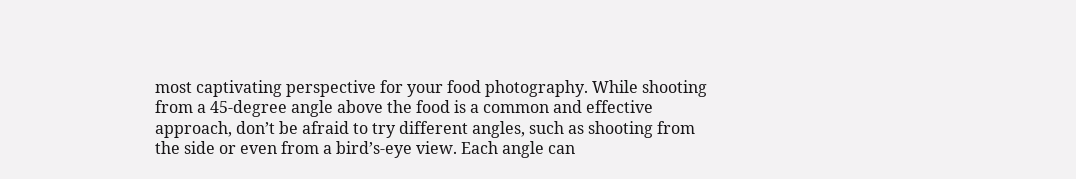most captivating perspective for your food photography. While shooting from a 45-degree angle above the food is a common and effective approach, don’t be afraid to try different angles, such as shooting from the side or even from a bird’s-eye view. Each angle can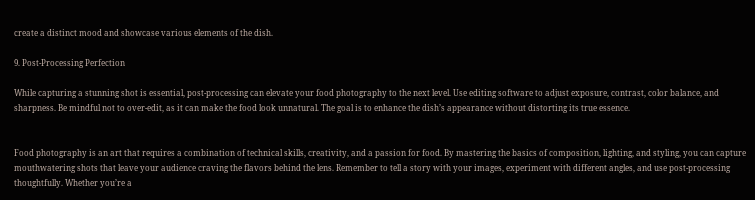create a distinct mood and showcase various elements of the dish.

9. Post-Processing Perfection

While capturing a stunning shot is essential, post-processing can elevate your food photography to the next level. Use editing software to adjust exposure, contrast, color balance, and sharpness. Be mindful not to over-edit, as it can make the food look unnatural. The goal is to enhance the dish’s appearance without distorting its true essence.


Food photography is an art that requires a combination of technical skills, creativity, and a passion for food. By mastering the basics of composition, lighting, and styling, you can capture mouthwatering shots that leave your audience craving the flavors behind the lens. Remember to tell a story with your images, experiment with different angles, and use post-processing thoughtfully. Whether you’re a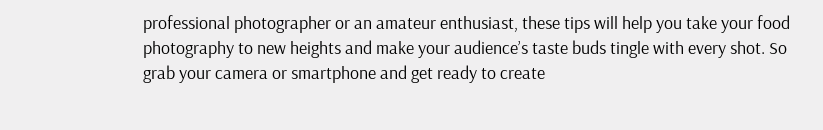professional photographer or an amateur enthusiast, these tips will help you take your food photography to new heights and make your audience’s taste buds tingle with every shot. So grab your camera or smartphone and get ready to create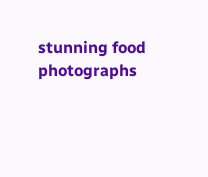stunning food photographs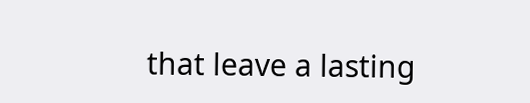that leave a lasting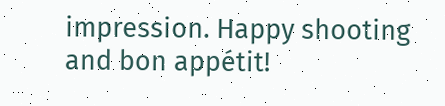impression. Happy shooting and bon appétit!